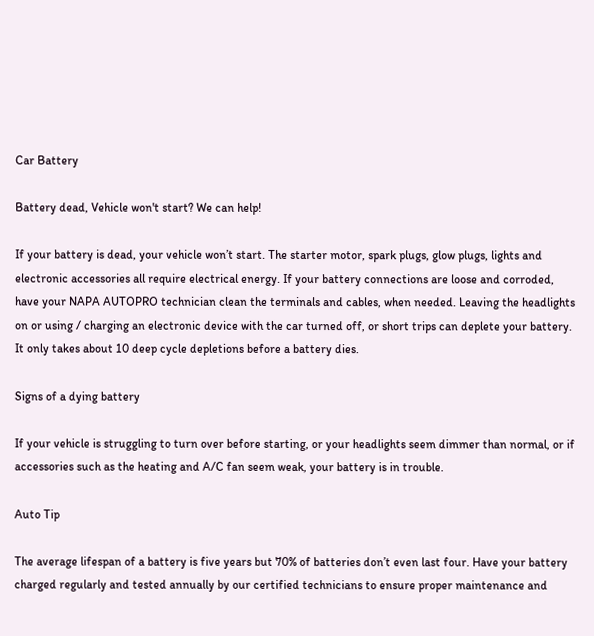Car Battery

Battery dead, Vehicle won't start? We can help!

If your battery is dead, your vehicle won’t start. The starter motor, spark plugs, glow plugs, lights and electronic accessories all require electrical energy. If your battery connections are loose and corroded, have your NAPA AUTOPRO technician clean the terminals and cables, when needed. Leaving the headlights on or using / charging an electronic device with the car turned off, or short trips can deplete your battery. It only takes about 10 deep cycle depletions before a battery dies.

Signs of a dying battery

If your vehicle is struggling to turn over before starting, or your headlights seem dimmer than normal, or if accessories such as the heating and A/C fan seem weak, your battery is in trouble.

Auto Tip

The average lifespan of a battery is five years but 70% of batteries don’t even last four. Have your battery charged regularly and tested annually by our certified technicians to ensure proper maintenance and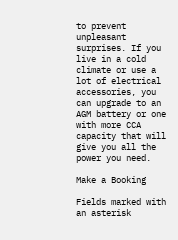to prevent unpleasant surprises. If you live in a cold climate or use a lot of electrical accessories, you can upgrade to an AGM battery or one with more CCA capacity that will give you all the power you need.

Make a Booking

Fields marked with an asterisk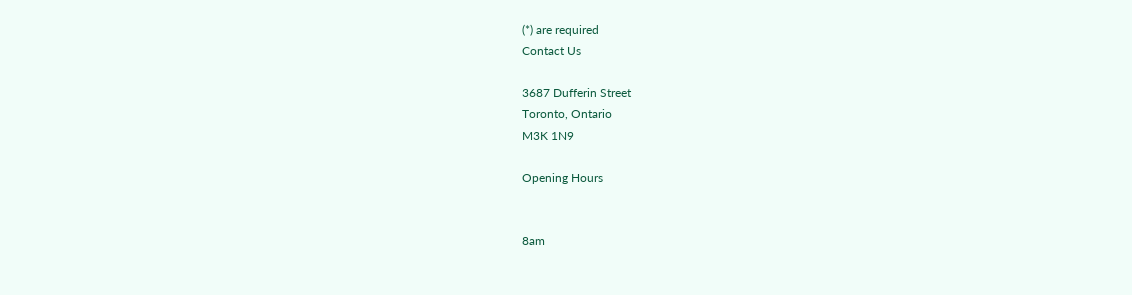(*) are required
Contact Us

3687 Dufferin Street
Toronto, Ontario
M3K 1N9

Opening Hours


8am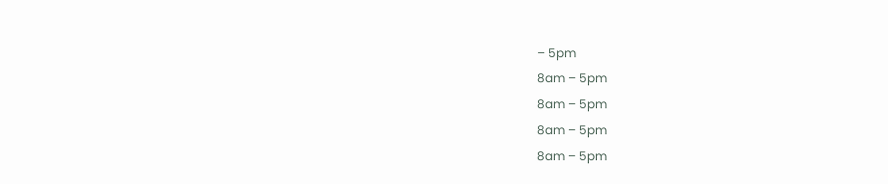– 5pm
8am – 5pm
8am – 5pm
8am – 5pm
8am – 5pm